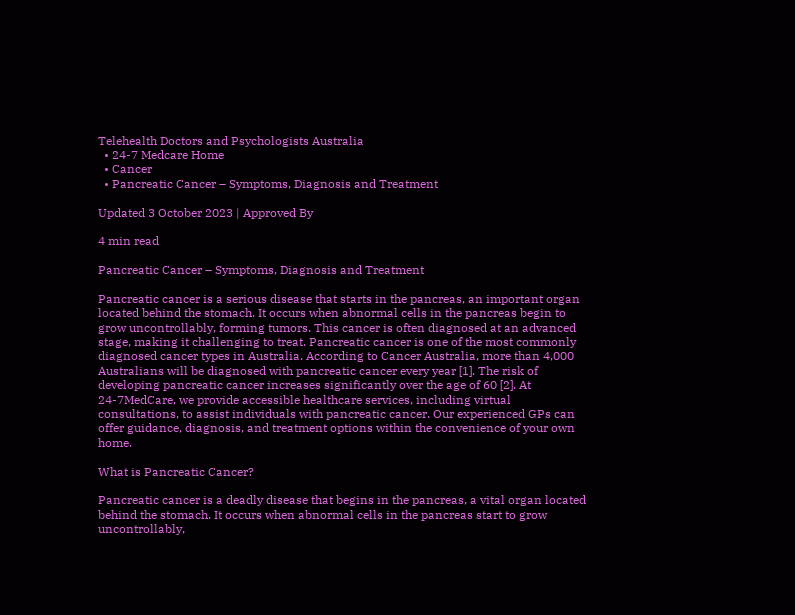Telehealth Doctors and Psychologists Australia
  • 24-7 Medcare Home
  • Cancer
  • Pancreatic Cancer – Symptoms, Diagnosis and Treatment

Updated 3 October 2023 | Approved By

4 min read

Pancreatic Cancer – Symptoms, Diagnosis and Treatment

Pancreatic cancer is a serious disease that starts in the pancreas, an important organ located behind the stomach. It occurs when abnormal cells in the pancreas begin to grow uncontrollably, forming tumors. This cancer is often diagnosed at an advanced stage, making it challenging to treat. Pancreatic cancer is one of the most commonly diagnosed cancer types in Australia. According to Cancer Australia, more than 4,000 Australians will be diagnosed with pancreatic cancer every year [1]. The risk of developing pancreatic cancer increases significantly over the age of 60 [2]. At 24-7MedCare, we provide accessible healthcare services, including virtual consultations, to assist individuals with pancreatic cancer. Our experienced GPs can offer guidance, diagnosis, and treatment options within the convenience of your own home.

What is Pancreatic Cancer?

Pancreatic cancer is a deadly disease that begins in the pancreas, a vital organ located behind the stomach. It occurs when abnormal cells in the pancreas start to grow uncontrollably,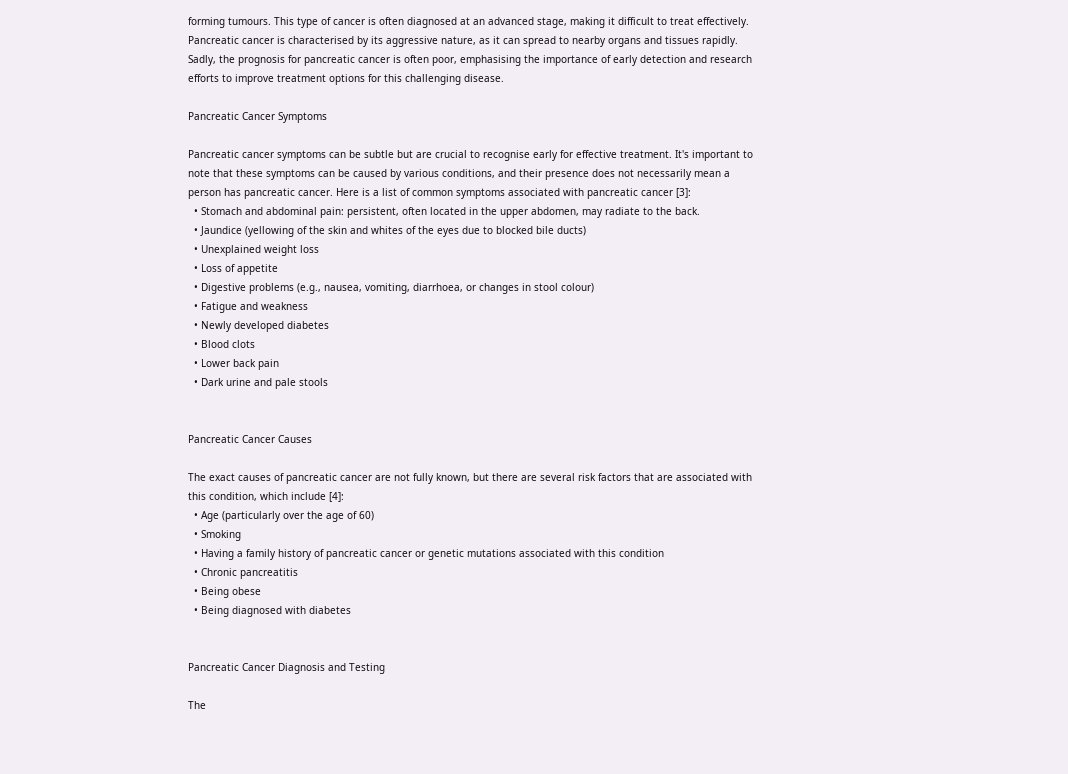forming tumours. This type of cancer is often diagnosed at an advanced stage, making it difficult to treat effectively. Pancreatic cancer is characterised by its aggressive nature, as it can spread to nearby organs and tissues rapidly. Sadly, the prognosis for pancreatic cancer is often poor, emphasising the importance of early detection and research efforts to improve treatment options for this challenging disease.

Pancreatic Cancer Symptoms

Pancreatic cancer symptoms can be subtle but are crucial to recognise early for effective treatment. It's important to note that these symptoms can be caused by various conditions, and their presence does not necessarily mean a person has pancreatic cancer. Here is a list of common symptoms associated with pancreatic cancer [3]:
  • Stomach and abdominal pain: persistent, often located in the upper abdomen, may radiate to the back.
  • Jaundice (yellowing of the skin and whites of the eyes due to blocked bile ducts)
  • Unexplained weight loss
  • Loss of appetite
  • Digestive problems (e.g., nausea, vomiting, diarrhoea, or changes in stool colour)
  • Fatigue and weakness
  • Newly developed diabetes
  • Blood clots
  • Lower back pain
  • Dark urine and pale stools


Pancreatic Cancer Causes

The exact causes of pancreatic cancer are not fully known, but there are several risk factors that are associated with this condition, which include [4]:
  • Age (particularly over the age of 60)
  • Smoking
  • Having a family history of pancreatic cancer or genetic mutations associated with this condition
  • Chronic pancreatitis
  • Being obese
  • Being diagnosed with diabetes


Pancreatic Cancer Diagnosis and Testing

The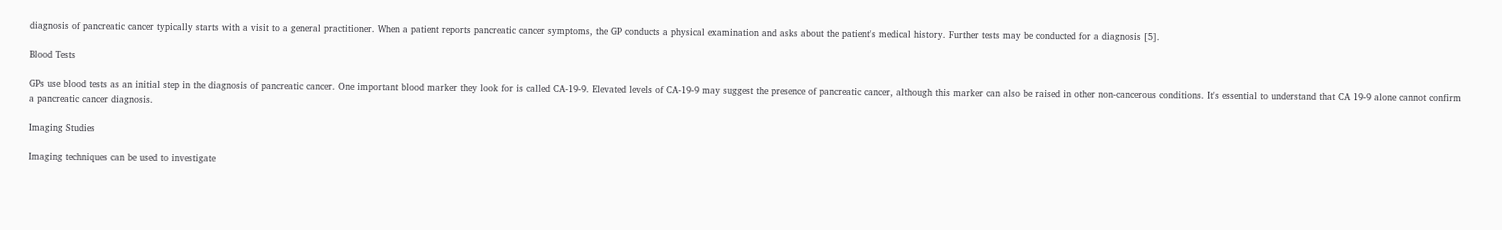diagnosis of pancreatic cancer typically starts with a visit to a general practitioner. When a patient reports pancreatic cancer symptoms, the GP conducts a physical examination and asks about the patient's medical history. Further tests may be conducted for a diagnosis [5].

Blood Tests

GPs use blood tests as an initial step in the diagnosis of pancreatic cancer. One important blood marker they look for is called CA-19-9. Elevated levels of CA-19-9 may suggest the presence of pancreatic cancer, although this marker can also be raised in other non-cancerous conditions. It's essential to understand that CA 19-9 alone cannot confirm a pancreatic cancer diagnosis.

Imaging Studies

Imaging techniques can be used to investigate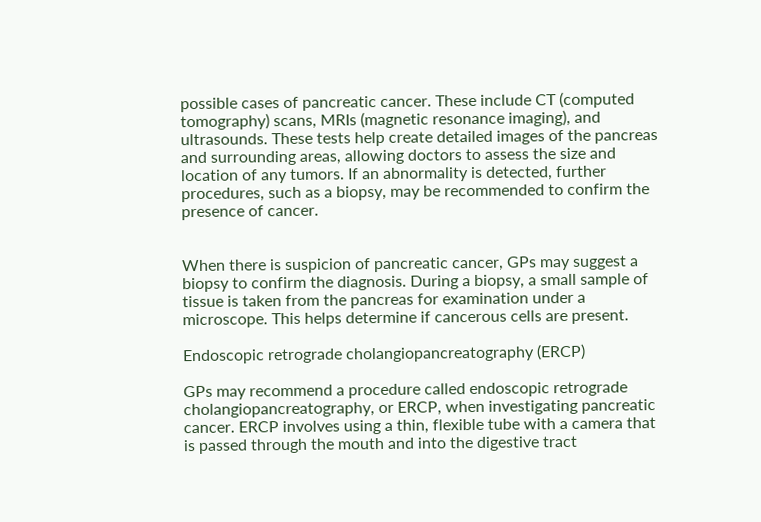possible cases of pancreatic cancer. These include CT (computed tomography) scans, MRIs (magnetic resonance imaging), and ultrasounds. These tests help create detailed images of the pancreas and surrounding areas, allowing doctors to assess the size and location of any tumors. If an abnormality is detected, further procedures, such as a biopsy, may be recommended to confirm the presence of cancer.


When there is suspicion of pancreatic cancer, GPs may suggest a biopsy to confirm the diagnosis. During a biopsy, a small sample of tissue is taken from the pancreas for examination under a microscope. This helps determine if cancerous cells are present.

Endoscopic retrograde cholangiopancreatography (ERCP)

GPs may recommend a procedure called endoscopic retrograde cholangiopancreatography, or ERCP, when investigating pancreatic cancer. ERCP involves using a thin, flexible tube with a camera that is passed through the mouth and into the digestive tract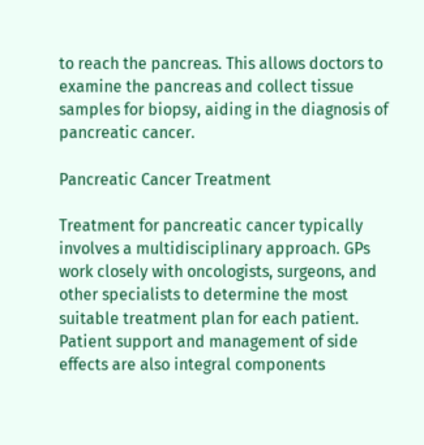to reach the pancreas. This allows doctors to examine the pancreas and collect tissue samples for biopsy, aiding in the diagnosis of pancreatic cancer.

Pancreatic Cancer Treatment

Treatment for pancreatic cancer typically involves a multidisciplinary approach. GPs work closely with oncologists, surgeons, and other specialists to determine the most suitable treatment plan for each patient. Patient support and management of side effects are also integral components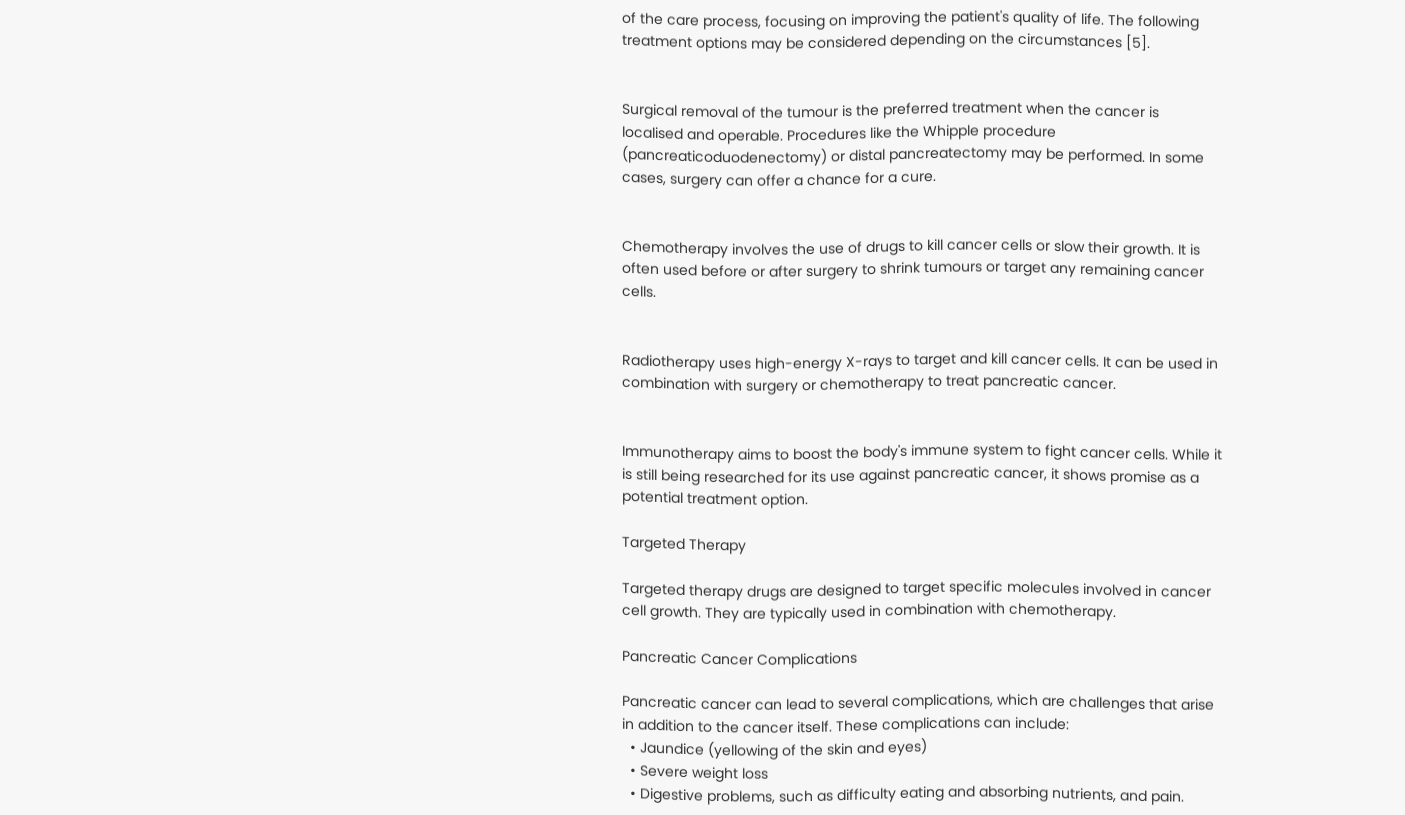of the care process, focusing on improving the patient's quality of life. The following treatment options may be considered depending on the circumstances [5].


Surgical removal of the tumour is the preferred treatment when the cancer is localised and operable. Procedures like the Whipple procedure (pancreaticoduodenectomy) or distal pancreatectomy may be performed. In some cases, surgery can offer a chance for a cure.


Chemotherapy involves the use of drugs to kill cancer cells or slow their growth. It is often used before or after surgery to shrink tumours or target any remaining cancer cells.


Radiotherapy uses high-energy X-rays to target and kill cancer cells. It can be used in combination with surgery or chemotherapy to treat pancreatic cancer.


Immunotherapy aims to boost the body's immune system to fight cancer cells. While it is still being researched for its use against pancreatic cancer, it shows promise as a potential treatment option.

Targeted Therapy

Targeted therapy drugs are designed to target specific molecules involved in cancer cell growth. They are typically used in combination with chemotherapy.

Pancreatic Cancer Complications

Pancreatic cancer can lead to several complications, which are challenges that arise in addition to the cancer itself. These complications can include:
  • Jaundice (yellowing of the skin and eyes)
  • Severe weight loss
  • Digestive problems, such as difficulty eating and absorbing nutrients, and pain.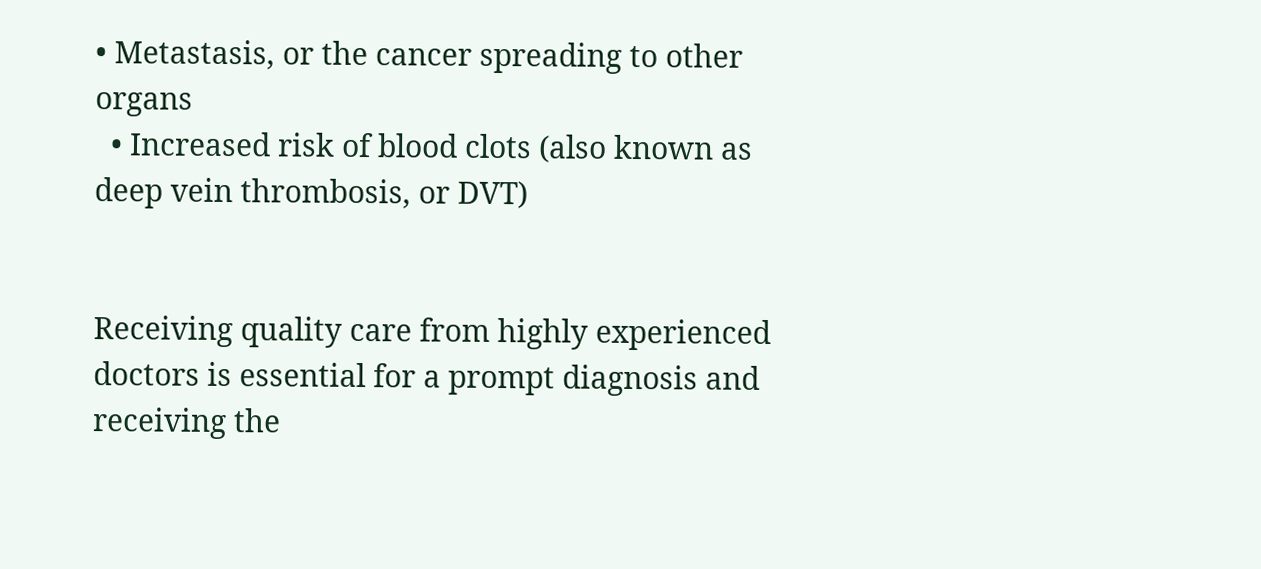• Metastasis, or the cancer spreading to other organs
  • Increased risk of blood clots (also known as deep vein thrombosis, or DVT)


Receiving quality care from highly experienced doctors is essential for a prompt diagnosis and receiving the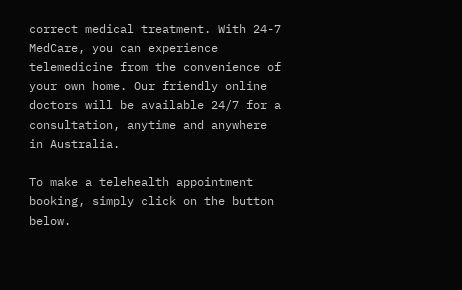correct medical treatment. With 24-7 MedCare, you can experience telemedicine from the convenience of your own home. Our friendly online doctors will be available 24/7 for a consultation, anytime and anywhere in Australia.

To make a telehealth appointment booking, simply click on the button below.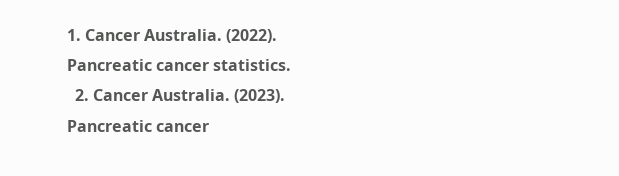1. Cancer Australia. (2022). Pancreatic cancer statistics.
  2. Cancer Australia. (2023). Pancreatic cancer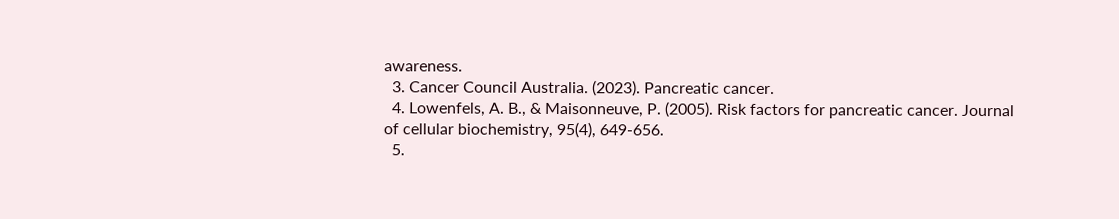awareness.
  3. Cancer Council Australia. (2023). Pancreatic cancer.
  4. Lowenfels, A. B., & Maisonneuve, P. (2005). Risk factors for pancreatic cancer. Journal of cellular biochemistry, 95(4), 649-656.
  5.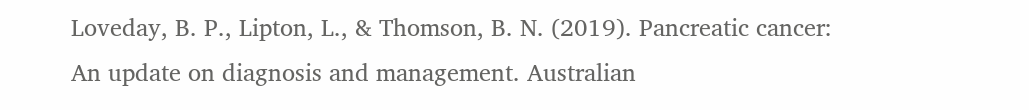Loveday, B. P., Lipton, L., & Thomson, B. N. (2019). Pancreatic cancer: An update on diagnosis and management. Australian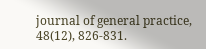journal of general practice, 48(12), 826-831.